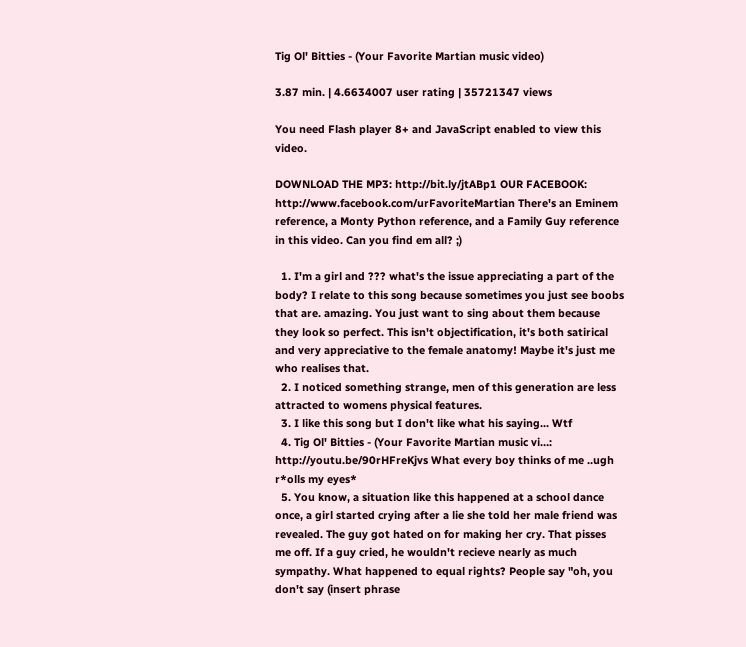Tig Ol' Bitties - (Your Favorite Martian music video)

3.87 min. | 4.6634007 user rating | 35721347 views

You need Flash player 8+ and JavaScript enabled to view this video.

DOWNLOAD THE MP3: http://bit.ly/jtABp1 OUR FACEBOOK: http://www.facebook.com/urFavoriteMartian There's an Eminem reference, a Monty Python reference, and a Family Guy reference in this video. Can you find em all? ;)

  1. I'm a girl and ??? what's the issue appreciating a part of the body? I relate to this song because sometimes you just see boobs that are. amazing. You just want to sing about them because they look so perfect. This isn't objectification, it's both satirical and very appreciative to the female anatomy! Maybe it's just me who realises that.
  2. I noticed something strange, men of this generation are less attracted to womens physical features.
  3. I like this song but I don't like what his saying... Wtf
  4. Tig Ol' Bitties - (Your Favorite Martian music vi…: http://youtu.be/90rHFreKjvs What every boy thinks of me ..ugh r*olls my eyes*
  5. You know, a situation like this happened at a school dance once, a girl started crying after a lie she told her male friend was revealed. The guy got hated on for making her cry. That pisses me off. If a guy cried, he wouldn't recieve nearly as much sympathy. What happened to equal rights? People say "oh, you don't say (insert phrase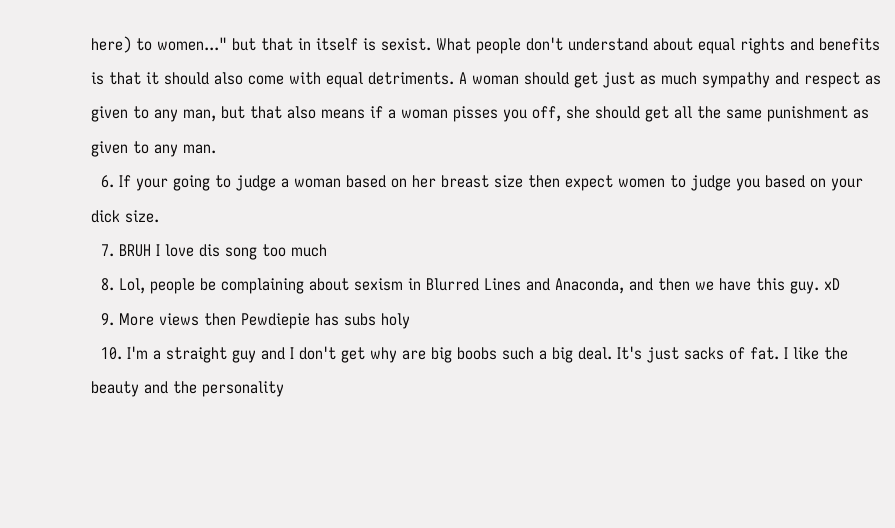here) to women..." but that in itself is sexist. What people don't understand about equal rights and benefits is that it should also come with equal detriments. A woman should get just as much sympathy and respect as given to any man, but that also means if a woman pisses you off, she should get all the same punishment as given to any man.
  6. If your going to judge a woman based on her breast size then expect women to judge you based on your dick size.
  7. BRUH I love dis song too much
  8. Lol, people be complaining about sexism in Blurred Lines and Anaconda, and then we have this guy. xD
  9. More views then Pewdiepie has subs holy
  10. I'm a straight guy and I don't get why are big boobs such a big deal. It's just sacks of fat. I like the beauty and the personality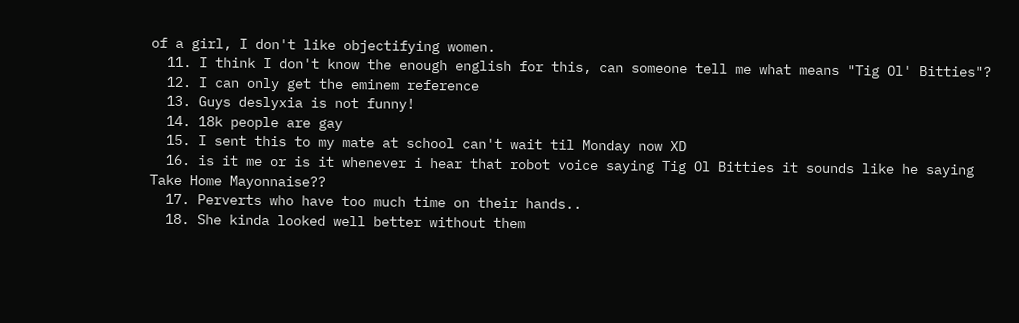of a girl, I don't like objectifying women.
  11. I think I don't know the enough english for this, can someone tell me what means "Tig Ol' Bitties"?
  12. I can only get the eminem reference
  13. Guys deslyxia is not funny!
  14. 18k people are gay
  15. I sent this to my mate at school can't wait til Monday now XD
  16. is it me or is it whenever i hear that robot voice saying Tig Ol Bitties it sounds like he saying Take Home Mayonnaise??
  17. Perverts who have too much time on their hands..
  18. She kinda looked well better without them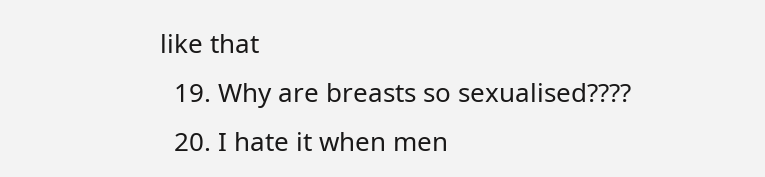like that
  19. Why are breasts so sexualised????
  20. I hate it when men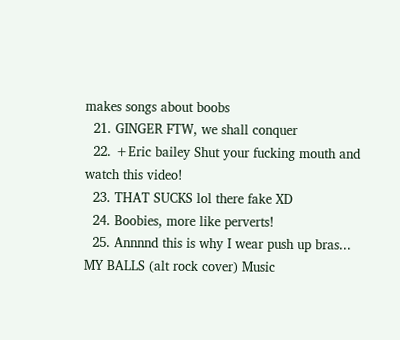makes songs about boobs
  21. GINGER FTW, we shall conquer
  22. +Eric bailey Shut your fucking mouth and watch this video!
  23. THAT SUCKS lol there fake XD
  24. Boobies, more like perverts!
  25. Annnnd this is why I wear push up bras...
MY BALLS (alt rock cover) Music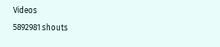Videos
5892981 shouts